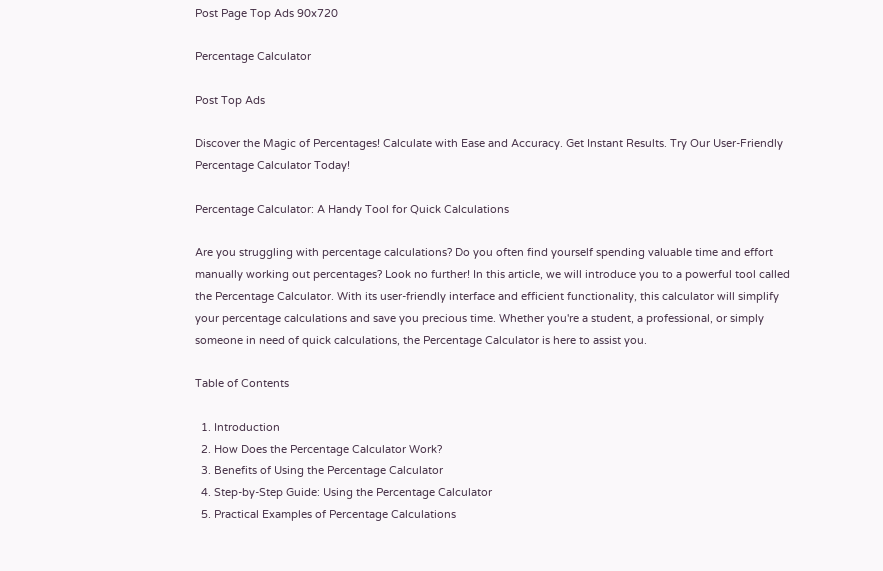Post Page Top Ads 90x720

Percentage Calculator

Post Top Ads

Discover the Magic of Percentages! Calculate with Ease and Accuracy. Get Instant Results. Try Our User-Friendly Percentage Calculator Today!

Percentage Calculator: A Handy Tool for Quick Calculations

Are you struggling with percentage calculations? Do you often find yourself spending valuable time and effort manually working out percentages? Look no further! In this article, we will introduce you to a powerful tool called the Percentage Calculator. With its user-friendly interface and efficient functionality, this calculator will simplify your percentage calculations and save you precious time. Whether you're a student, a professional, or simply someone in need of quick calculations, the Percentage Calculator is here to assist you.

Table of Contents

  1. Introduction
  2. How Does the Percentage Calculator Work?
  3. Benefits of Using the Percentage Calculator
  4. Step-by-Step Guide: Using the Percentage Calculator
  5. Practical Examples of Percentage Calculations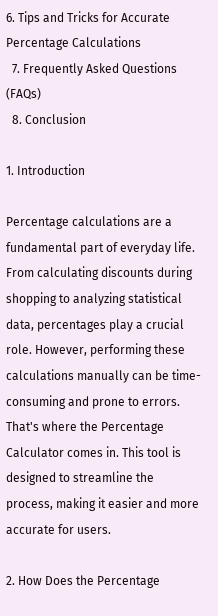6. Tips and Tricks for Accurate Percentage Calculations
  7. Frequently Asked Questions (FAQs)
  8. Conclusion

1. Introduction

Percentage calculations are a fundamental part of everyday life. From calculating discounts during shopping to analyzing statistical data, percentages play a crucial role. However, performing these calculations manually can be time-consuming and prone to errors. That's where the Percentage Calculator comes in. This tool is designed to streamline the process, making it easier and more accurate for users.

2. How Does the Percentage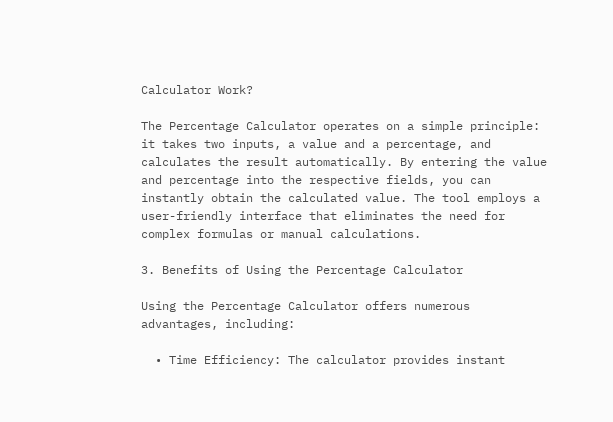Calculator Work?

The Percentage Calculator operates on a simple principle: it takes two inputs, a value and a percentage, and calculates the result automatically. By entering the value and percentage into the respective fields, you can instantly obtain the calculated value. The tool employs a user-friendly interface that eliminates the need for complex formulas or manual calculations.

3. Benefits of Using the Percentage Calculator

Using the Percentage Calculator offers numerous advantages, including:

  • Time Efficiency: The calculator provides instant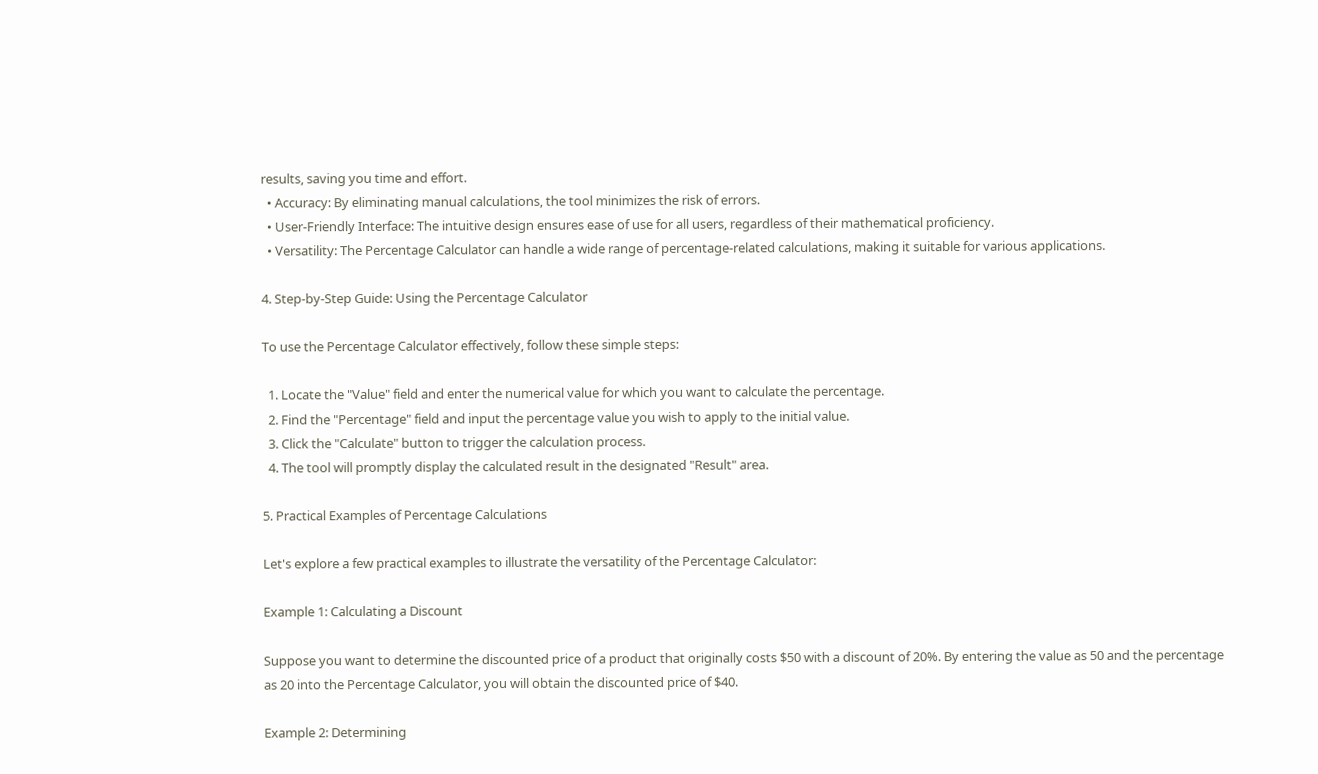results, saving you time and effort.
  • Accuracy: By eliminating manual calculations, the tool minimizes the risk of errors.
  • User-Friendly Interface: The intuitive design ensures ease of use for all users, regardless of their mathematical proficiency.
  • Versatility: The Percentage Calculator can handle a wide range of percentage-related calculations, making it suitable for various applications.

4. Step-by-Step Guide: Using the Percentage Calculator

To use the Percentage Calculator effectively, follow these simple steps:

  1. Locate the "Value" field and enter the numerical value for which you want to calculate the percentage.
  2. Find the "Percentage" field and input the percentage value you wish to apply to the initial value.
  3. Click the "Calculate" button to trigger the calculation process.
  4. The tool will promptly display the calculated result in the designated "Result" area.

5. Practical Examples of Percentage Calculations

Let's explore a few practical examples to illustrate the versatility of the Percentage Calculator:

Example 1: Calculating a Discount

Suppose you want to determine the discounted price of a product that originally costs $50 with a discount of 20%. By entering the value as 50 and the percentage as 20 into the Percentage Calculator, you will obtain the discounted price of $40.

Example 2: Determining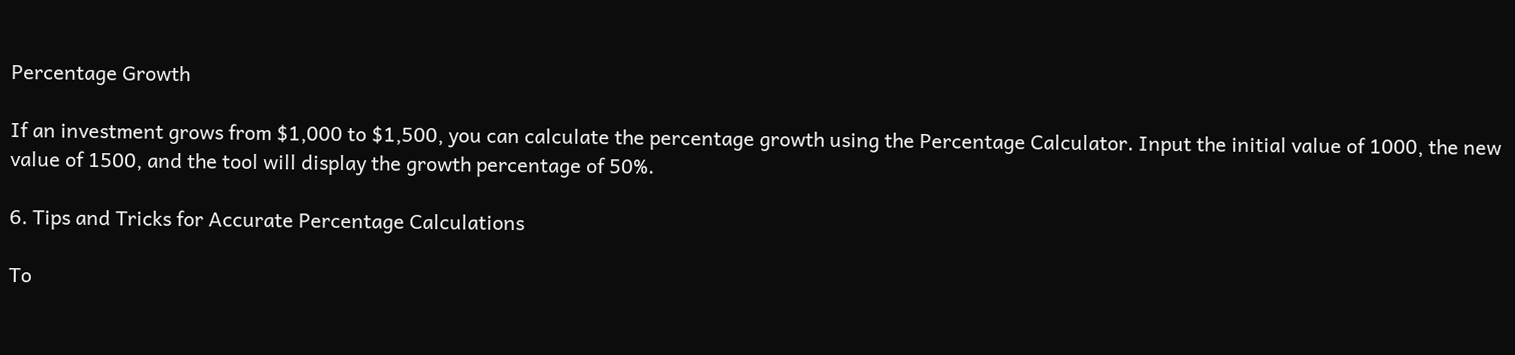Percentage Growth

If an investment grows from $1,000 to $1,500, you can calculate the percentage growth using the Percentage Calculator. Input the initial value of 1000, the new value of 1500, and the tool will display the growth percentage of 50%.

6. Tips and Tricks for Accurate Percentage Calculations

To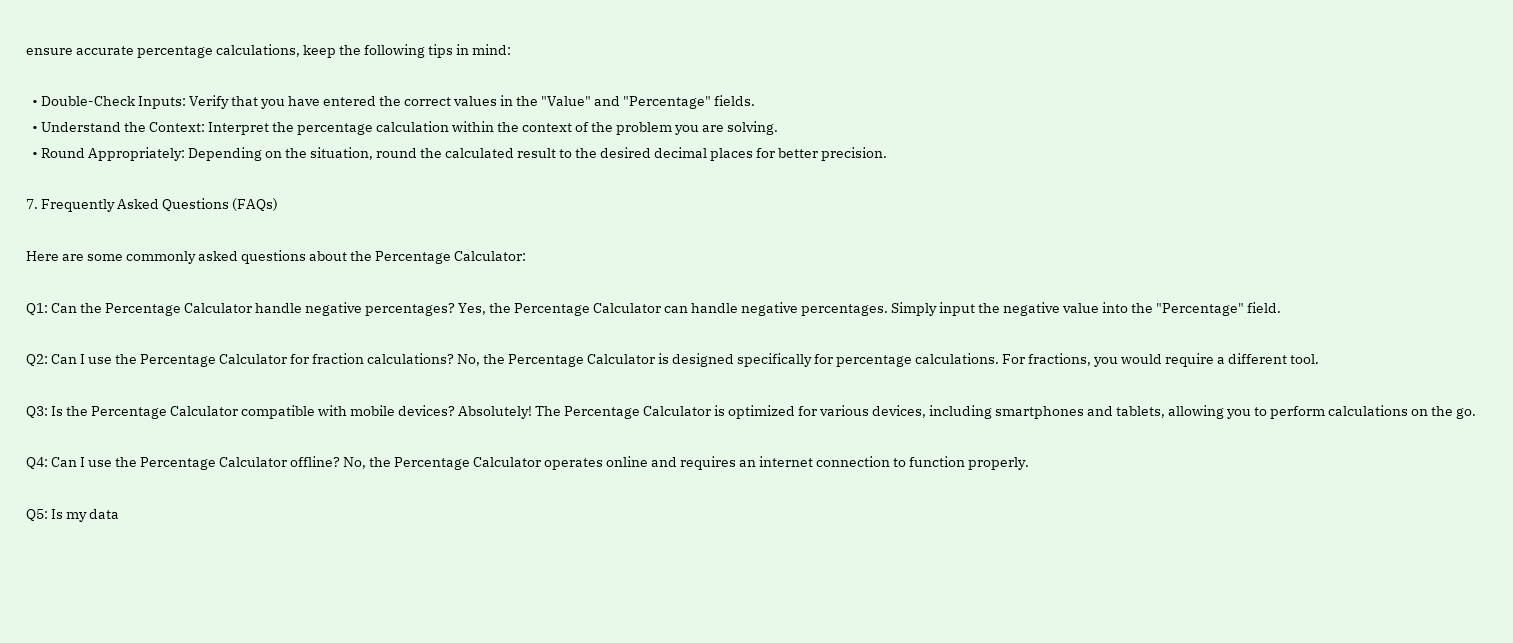ensure accurate percentage calculations, keep the following tips in mind:

  • Double-Check Inputs: Verify that you have entered the correct values in the "Value" and "Percentage" fields.
  • Understand the Context: Interpret the percentage calculation within the context of the problem you are solving.
  • Round Appropriately: Depending on the situation, round the calculated result to the desired decimal places for better precision.

7. Frequently Asked Questions (FAQs)

Here are some commonly asked questions about the Percentage Calculator:

Q1: Can the Percentage Calculator handle negative percentages? Yes, the Percentage Calculator can handle negative percentages. Simply input the negative value into the "Percentage" field.

Q2: Can I use the Percentage Calculator for fraction calculations? No, the Percentage Calculator is designed specifically for percentage calculations. For fractions, you would require a different tool.

Q3: Is the Percentage Calculator compatible with mobile devices? Absolutely! The Percentage Calculator is optimized for various devices, including smartphones and tablets, allowing you to perform calculations on the go.

Q4: Can I use the Percentage Calculator offline? No, the Percentage Calculator operates online and requires an internet connection to function properly.

Q5: Is my data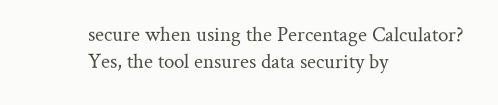secure when using the Percentage Calculator? Yes, the tool ensures data security by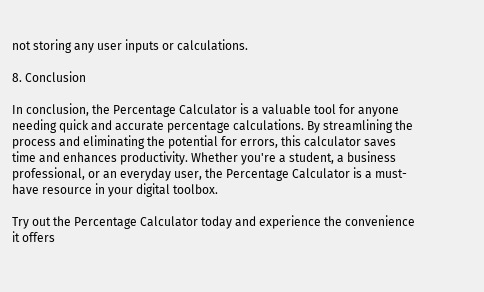not storing any user inputs or calculations.

8. Conclusion

In conclusion, the Percentage Calculator is a valuable tool for anyone needing quick and accurate percentage calculations. By streamlining the process and eliminating the potential for errors, this calculator saves time and enhances productivity. Whether you're a student, a business professional, or an everyday user, the Percentage Calculator is a must-have resource in your digital toolbox.

Try out the Percentage Calculator today and experience the convenience it offers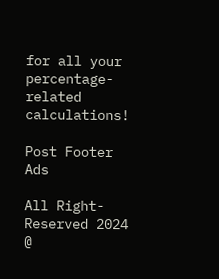for all your percentage-related calculations!

Post Footer Ads

All Right-Reserved 2024 @